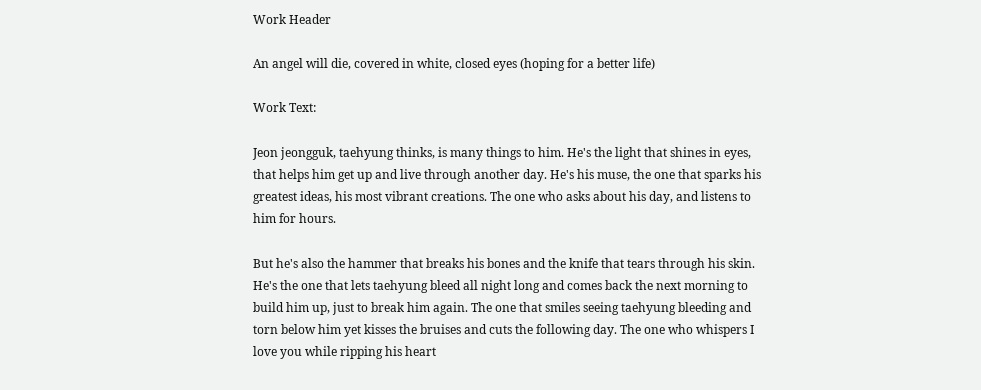Work Header

An angel will die, covered in white, closed eyes (hoping for a better life)

Work Text:

Jeon jeongguk, taehyung thinks, is many things to him. He's the light that shines in eyes, that helps him get up and live through another day. He's his muse, the one that sparks his greatest ideas, his most vibrant creations. The one who asks about his day, and listens to him for hours.

But he's also the hammer that breaks his bones and the knife that tears through his skin. He's the one that lets taehyung bleed all night long and comes back the next morning to build him up, just to break him again. The one that smiles seeing taehyung bleeding and torn below him yet kisses the bruises and cuts the following day. The one who whispers I love you while ripping his heart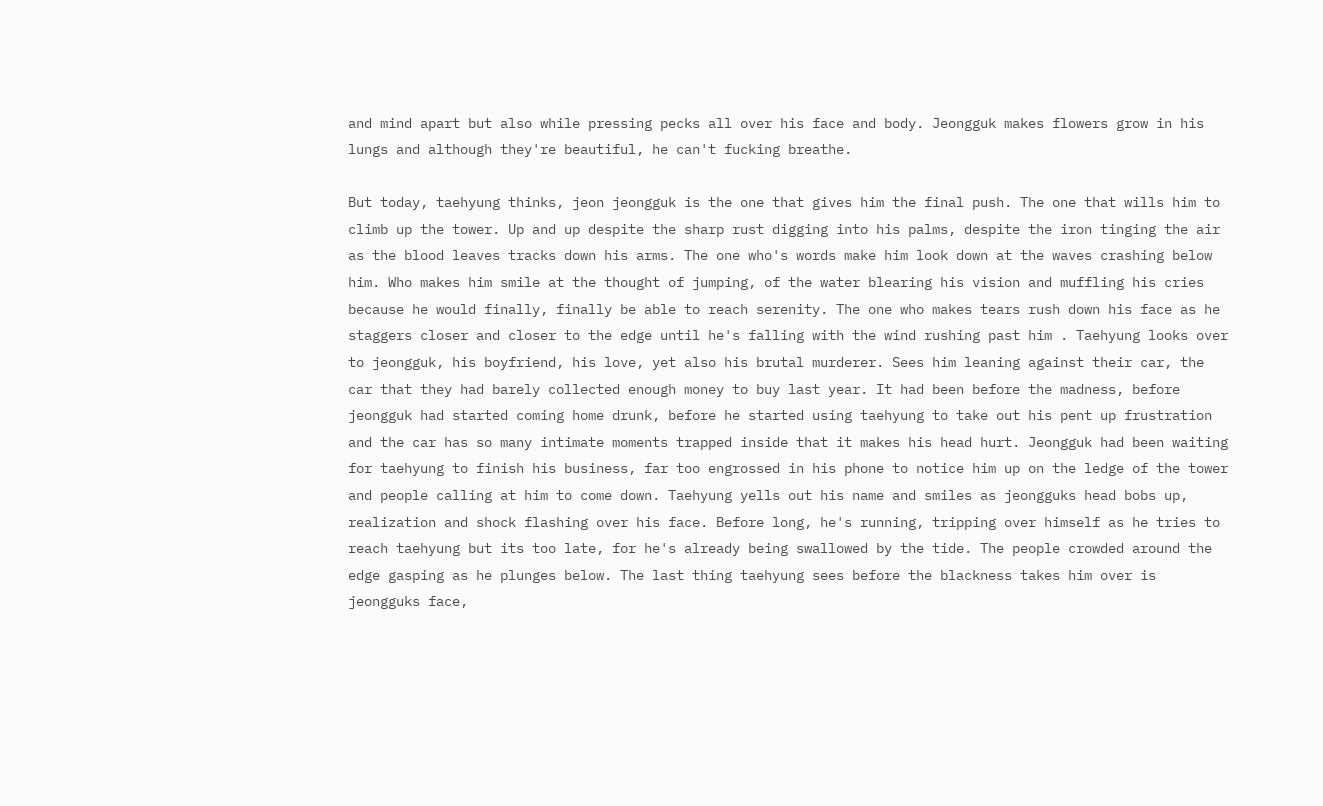and mind apart but also while pressing pecks all over his face and body. Jeongguk makes flowers grow in his lungs and although they're beautiful, he can't fucking breathe.

But today, taehyung thinks, jeon jeongguk is the one that gives him the final push. The one that wills him to climb up the tower. Up and up despite the sharp rust digging into his palms, despite the iron tinging the air as the blood leaves tracks down his arms. The one who's words make him look down at the waves crashing below him. Who makes him smile at the thought of jumping, of the water blearing his vision and muffling his cries because he would finally, finally be able to reach serenity. The one who makes tears rush down his face as he staggers closer and closer to the edge until he's falling with the wind rushing past him . Taehyung looks over to jeongguk, his boyfriend, his love, yet also his brutal murderer. Sees him leaning against their car, the car that they had barely collected enough money to buy last year. It had been before the madness, before jeongguk had started coming home drunk, before he started using taehyung to take out his pent up frustration and the car has so many intimate moments trapped inside that it makes his head hurt. Jeongguk had been waiting for taehyung to finish his business, far too engrossed in his phone to notice him up on the ledge of the tower and people calling at him to come down. Taehyung yells out his name and smiles as jeongguks head bobs up, realization and shock flashing over his face. Before long, he's running, tripping over himself as he tries to reach taehyung but its too late, for he's already being swallowed by the tide. The people crowded around the edge gasping as he plunges below. The last thing taehyung sees before the blackness takes him over is jeongguks face,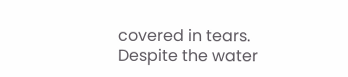covered in tears. Despite the water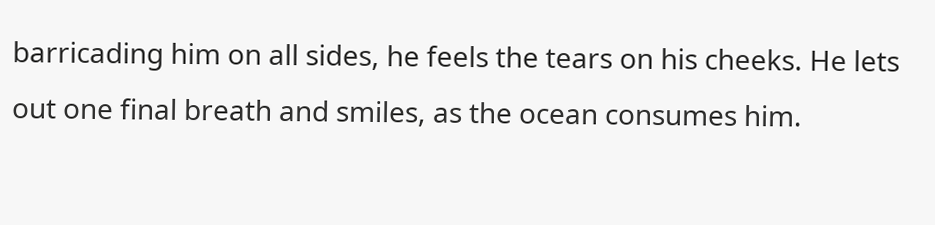barricading him on all sides, he feels the tears on his cheeks. He lets out one final breath and smiles, as the ocean consumes him.